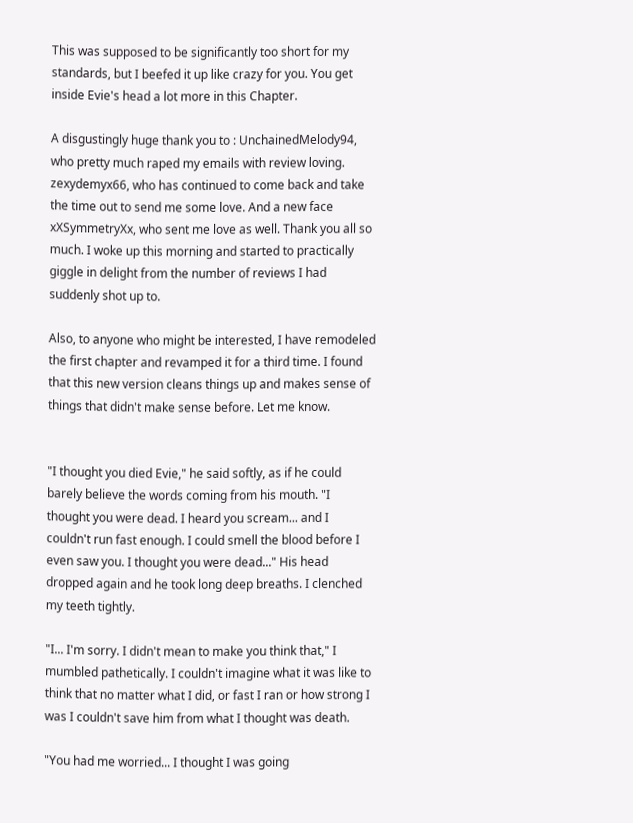This was supposed to be significantly too short for my standards, but I beefed it up like crazy for you. You get inside Evie's head a lot more in this Chapter.

A disgustingly huge thank you to : UnchainedMelody94, who pretty much raped my emails with review loving. zexydemyx66, who has continued to come back and take the time out to send me some love. And a new face xXSymmetryXx, who sent me love as well. Thank you all so much. I woke up this morning and started to practically giggle in delight from the number of reviews I had suddenly shot up to.

Also, to anyone who might be interested, I have remodeled the first chapter and revamped it for a third time. I found that this new version cleans things up and makes sense of things that didn't make sense before. Let me know.


"I thought you died Evie," he said softly, as if he could barely believe the words coming from his mouth. "I thought you were dead. I heard you scream... and I couldn't run fast enough. I could smell the blood before I even saw you. I thought you were dead..." His head dropped again and he took long deep breaths. I clenched my teeth tightly.

"I... I'm sorry. I didn't mean to make you think that," I mumbled pathetically. I couldn't imagine what it was like to think that no matter what I did, or fast I ran or how strong I was I couldn't save him from what I thought was death.

"You had me worried... I thought I was going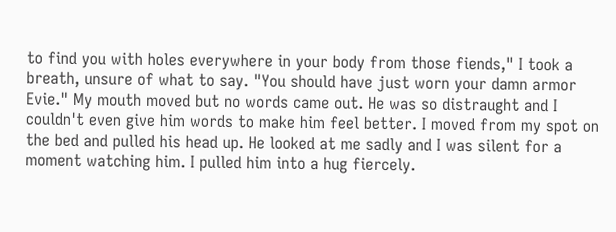to find you with holes everywhere in your body from those fiends," I took a breath, unsure of what to say. "You should have just worn your damn armor Evie." My mouth moved but no words came out. He was so distraught and I couldn't even give him words to make him feel better. I moved from my spot on the bed and pulled his head up. He looked at me sadly and I was silent for a moment watching him. I pulled him into a hug fiercely.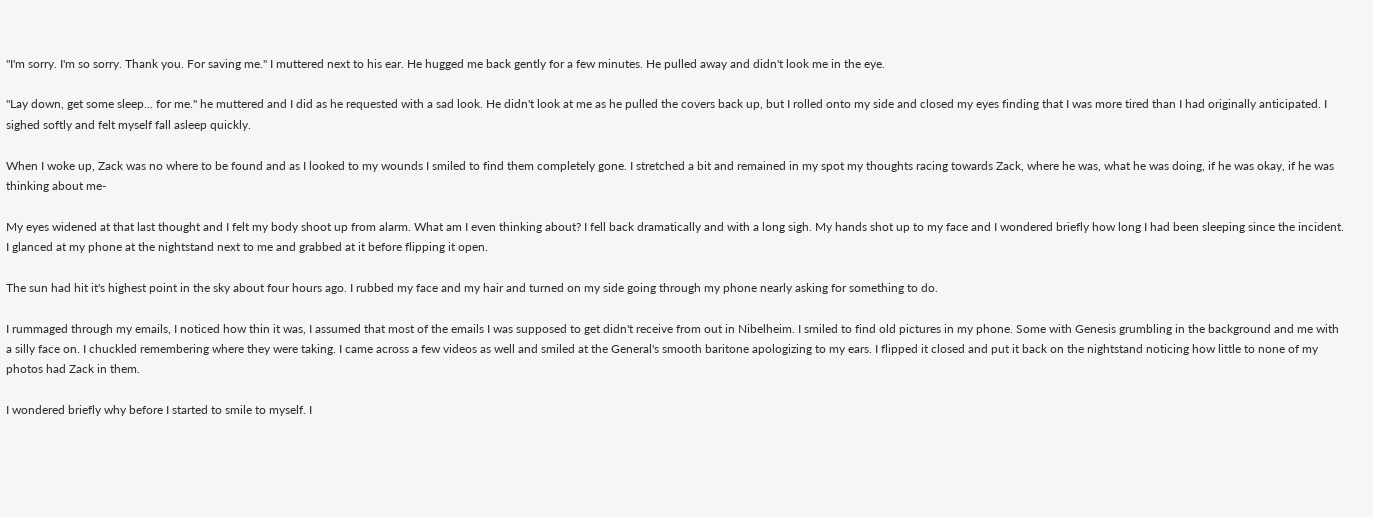"I'm sorry. I'm so sorry. Thank you. For saving me." I muttered next to his ear. He hugged me back gently for a few minutes. He pulled away and didn't look me in the eye.

"Lay down, get some sleep... for me." he muttered and I did as he requested with a sad look. He didn't look at me as he pulled the covers back up, but I rolled onto my side and closed my eyes finding that I was more tired than I had originally anticipated. I sighed softly and felt myself fall asleep quickly.

When I woke up, Zack was no where to be found and as I looked to my wounds I smiled to find them completely gone. I stretched a bit and remained in my spot my thoughts racing towards Zack, where he was, what he was doing, if he was okay, if he was thinking about me-

My eyes widened at that last thought and I felt my body shoot up from alarm. What am I even thinking about? I fell back dramatically and with a long sigh. My hands shot up to my face and I wondered briefly how long I had been sleeping since the incident. I glanced at my phone at the nightstand next to me and grabbed at it before flipping it open.

The sun had hit it's highest point in the sky about four hours ago. I rubbed my face and my hair and turned on my side going through my phone nearly asking for something to do.

I rummaged through my emails, I noticed how thin it was, I assumed that most of the emails I was supposed to get didn't receive from out in Nibelheim. I smiled to find old pictures in my phone. Some with Genesis grumbling in the background and me with a silly face on. I chuckled remembering where they were taking. I came across a few videos as well and smiled at the General's smooth baritone apologizing to my ears. I flipped it closed and put it back on the nightstand noticing how little to none of my photos had Zack in them.

I wondered briefly why before I started to smile to myself. I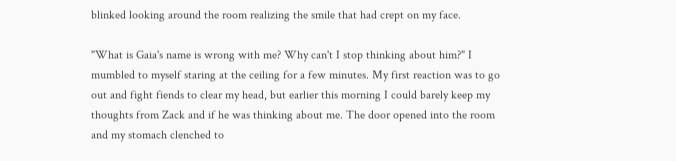blinked looking around the room realizing the smile that had crept on my face.

"What is Gaia's name is wrong with me? Why can't I stop thinking about him?" I mumbled to myself staring at the ceiling for a few minutes. My first reaction was to go out and fight fiends to clear my head, but earlier this morning I could barely keep my thoughts from Zack and if he was thinking about me. The door opened into the room and my stomach clenched to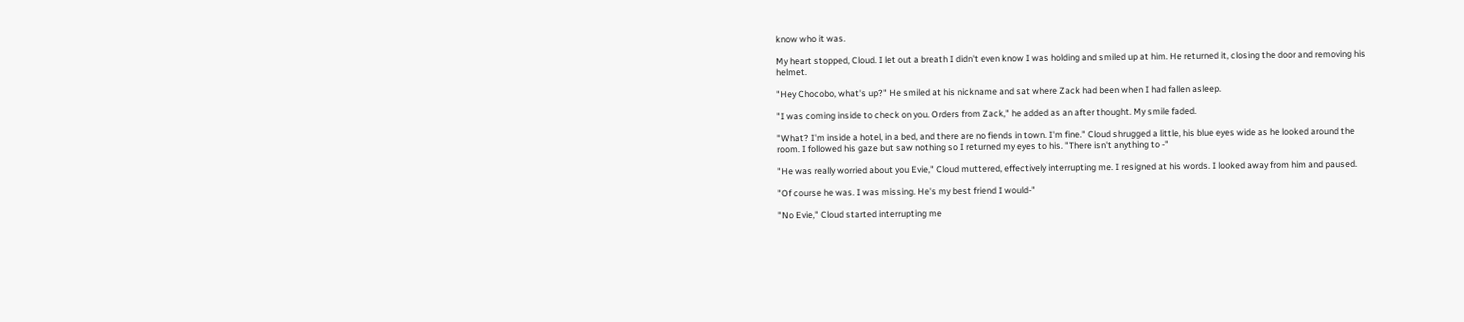know who it was.

My heart stopped, Cloud. I let out a breath I didn't even know I was holding and smiled up at him. He returned it, closing the door and removing his helmet.

"Hey Chocobo, what's up?" He smiled at his nickname and sat where Zack had been when I had fallen asleep.

"I was coming inside to check on you. Orders from Zack," he added as an after thought. My smile faded.

"What? I'm inside a hotel, in a bed, and there are no fiends in town. I'm fine." Cloud shrugged a little, his blue eyes wide as he looked around the room. I followed his gaze but saw nothing so I returned my eyes to his. "There isn't anything to -"

"He was really worried about you Evie," Cloud muttered, effectively interrupting me. I resigned at his words. I looked away from him and paused.

"Of course he was. I was missing. He's my best friend I would-"

"No Evie," Cloud started interrupting me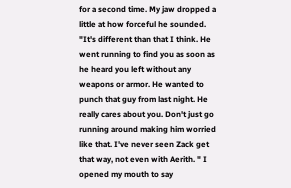for a second time. My jaw dropped a little at how forceful he sounded. "It's different than that I think. He went running to find you as soon as he heard you left without any weapons or armor. He wanted to punch that guy from last night. He really cares about you. Don't just go running around making him worried like that. I've never seen Zack get that way, not even with Aerith. " I opened my mouth to say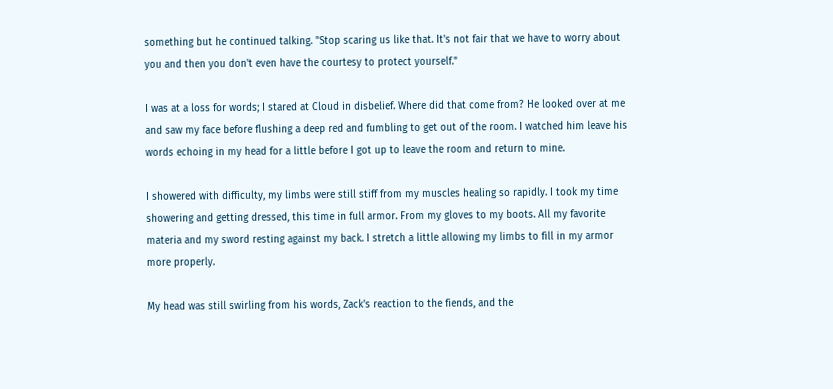something but he continued talking. "Stop scaring us like that. It's not fair that we have to worry about you and then you don't even have the courtesy to protect yourself."

I was at a loss for words; I stared at Cloud in disbelief. Where did that come from? He looked over at me and saw my face before flushing a deep red and fumbling to get out of the room. I watched him leave his words echoing in my head for a little before I got up to leave the room and return to mine.

I showered with difficulty, my limbs were still stiff from my muscles healing so rapidly. I took my time showering and getting dressed, this time in full armor. From my gloves to my boots. All my favorite materia and my sword resting against my back. I stretch a little allowing my limbs to fill in my armor more properly.

My head was still swirling from his words, Zack's reaction to the fiends, and the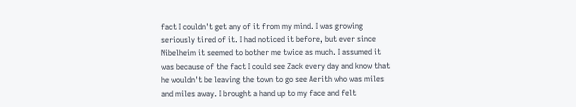fact I couldn't get any of it from my mind. I was growing seriously tired of it. I had noticed it before, but ever since Nibelheim it seemed to bother me twice as much. I assumed it was because of the fact I could see Zack every day and know that he wouldn't be leaving the town to go see Aerith who was miles and miles away. I brought a hand up to my face and felt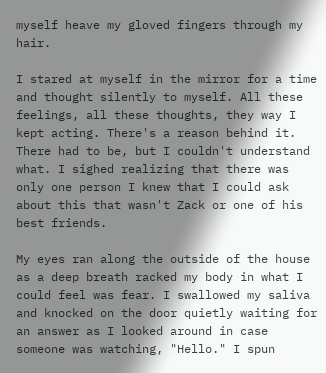myself heave my gloved fingers through my hair.

I stared at myself in the mirror for a time and thought silently to myself. All these feelings, all these thoughts, they way I kept acting. There's a reason behind it. There had to be, but I couldn't understand what. I sighed realizing that there was only one person I knew that I could ask about this that wasn't Zack or one of his best friends.

My eyes ran along the outside of the house as a deep breath racked my body in what I could feel was fear. I swallowed my saliva and knocked on the door quietly waiting for an answer as I looked around in case someone was watching, "Hello." I spun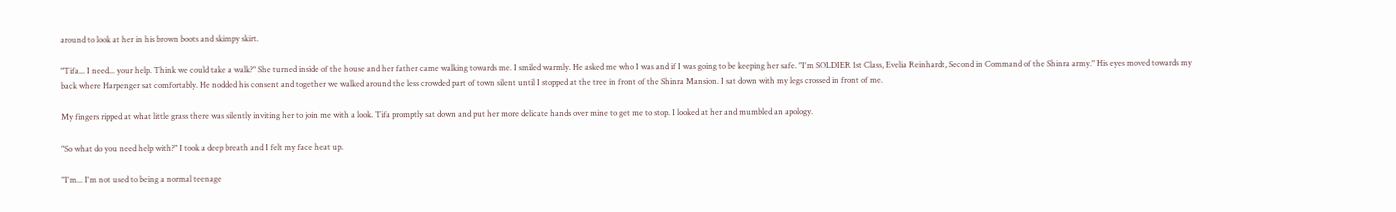around to look at her in his brown boots and skimpy skirt.

"Tifa... I need... your help. Think we could take a walk?" She turned inside of the house and her father came walking towards me. I smiled warmly. He asked me who I was and if I was going to be keeping her safe. "I'm SOLDIER 1st Class, Evelia Reinhardt, Second in Command of the Shinra army." His eyes moved towards my back where Harpenger sat comfortably. He nodded his consent and together we walked around the less crowded part of town silent until I stopped at the tree in front of the Shinra Mansion. I sat down with my legs crossed in front of me.

My fingers ripped at what little grass there was silently inviting her to join me with a look. Tifa promptly sat down and put her more delicate hands over mine to get me to stop. I looked at her and mumbled an apology.

"So what do you need help with?" I took a deep breath and I felt my face heat up.

"I'm... I'm not used to being a normal teenage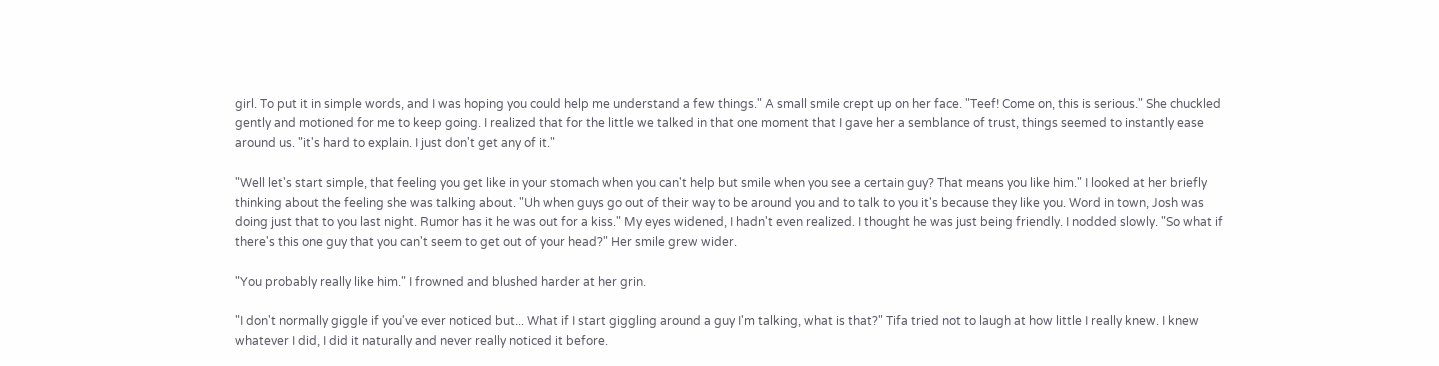girl. To put it in simple words, and I was hoping you could help me understand a few things." A small smile crept up on her face. "Teef! Come on, this is serious." She chuckled gently and motioned for me to keep going. I realized that for the little we talked in that one moment that I gave her a semblance of trust, things seemed to instantly ease around us. "it's hard to explain. I just don't get any of it."

"Well let's start simple, that feeling you get like in your stomach when you can't help but smile when you see a certain guy? That means you like him." I looked at her briefly thinking about the feeling she was talking about. "Uh when guys go out of their way to be around you and to talk to you it's because they like you. Word in town, Josh was doing just that to you last night. Rumor has it he was out for a kiss." My eyes widened, I hadn't even realized. I thought he was just being friendly. I nodded slowly. "So what if there's this one guy that you can't seem to get out of your head?" Her smile grew wider.

"You probably really like him." I frowned and blushed harder at her grin.

"I don't normally giggle if you've ever noticed but... What if I start giggling around a guy I'm talking, what is that?" Tifa tried not to laugh at how little I really knew. I knew whatever I did, I did it naturally and never really noticed it before.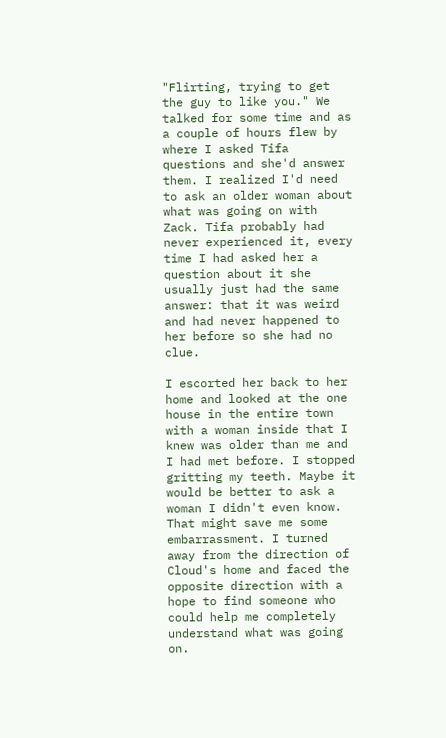"Flirting, trying to get the guy to like you." We talked for some time and as a couple of hours flew by where I asked Tifa questions and she'd answer them. I realized I'd need to ask an older woman about what was going on with Zack. Tifa probably had never experienced it, every time I had asked her a question about it she usually just had the same answer: that it was weird and had never happened to her before so she had no clue.

I escorted her back to her home and looked at the one house in the entire town with a woman inside that I knew was older than me and I had met before. I stopped gritting my teeth. Maybe it would be better to ask a woman I didn't even know. That might save me some embarrassment. I turned away from the direction of Cloud's home and faced the opposite direction with a hope to find someone who could help me completely understand what was going on.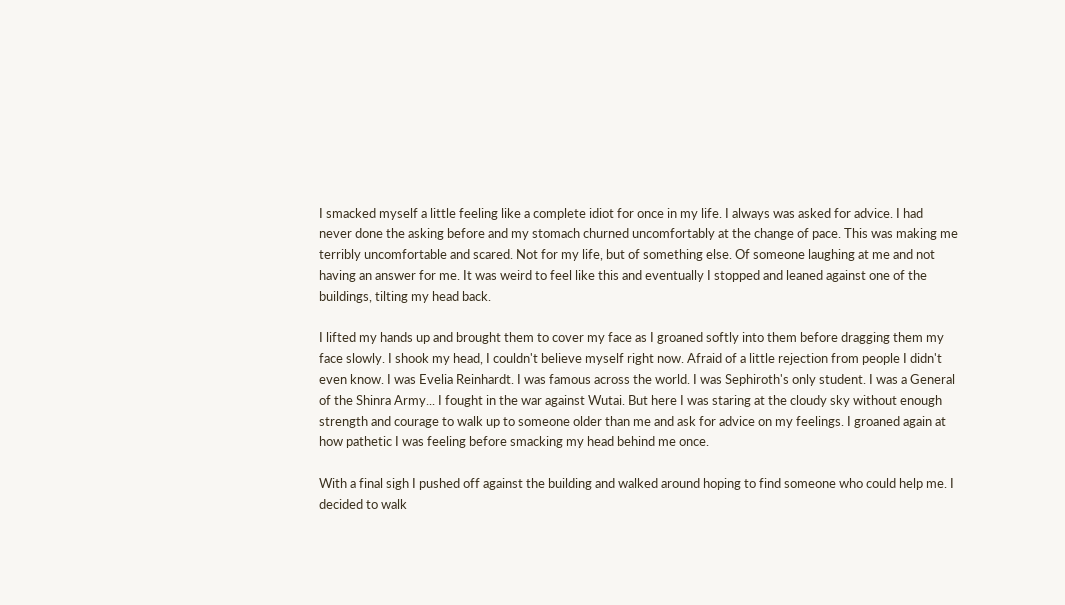I smacked myself a little feeling like a complete idiot for once in my life. I always was asked for advice. I had never done the asking before and my stomach churned uncomfortably at the change of pace. This was making me terribly uncomfortable and scared. Not for my life, but of something else. Of someone laughing at me and not having an answer for me. It was weird to feel like this and eventually I stopped and leaned against one of the buildings, tilting my head back.

I lifted my hands up and brought them to cover my face as I groaned softly into them before dragging them my face slowly. I shook my head, I couldn't believe myself right now. Afraid of a little rejection from people I didn't even know. I was Evelia Reinhardt. I was famous across the world. I was Sephiroth's only student. I was a General of the Shinra Army... I fought in the war against Wutai. But here I was staring at the cloudy sky without enough strength and courage to walk up to someone older than me and ask for advice on my feelings. I groaned again at how pathetic I was feeling before smacking my head behind me once.

With a final sigh I pushed off against the building and walked around hoping to find someone who could help me. I decided to walk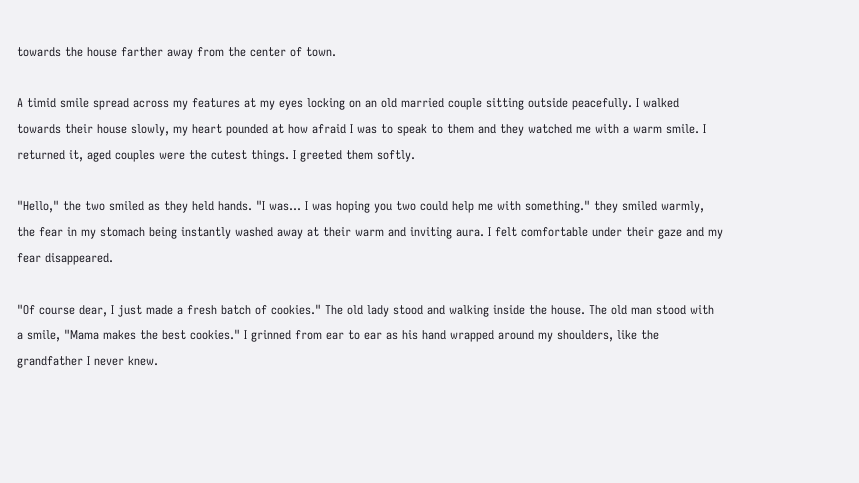towards the house farther away from the center of town.

A timid smile spread across my features at my eyes locking on an old married couple sitting outside peacefully. I walked towards their house slowly, my heart pounded at how afraid I was to speak to them and they watched me with a warm smile. I returned it, aged couples were the cutest things. I greeted them softly.

"Hello," the two smiled as they held hands. "I was... I was hoping you two could help me with something." they smiled warmly, the fear in my stomach being instantly washed away at their warm and inviting aura. I felt comfortable under their gaze and my fear disappeared.

"Of course dear, I just made a fresh batch of cookies." The old lady stood and walking inside the house. The old man stood with a smile, "Mama makes the best cookies." I grinned from ear to ear as his hand wrapped around my shoulders, like the grandfather I never knew.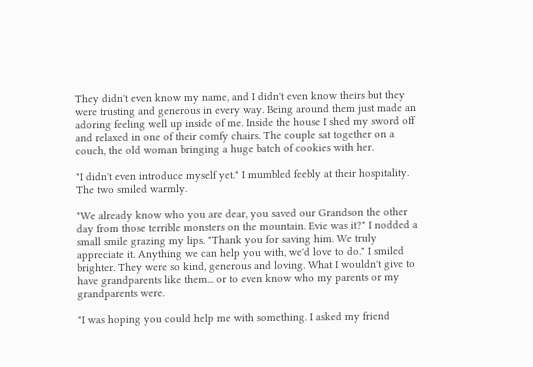They didn't even know my name, and I didn't even know theirs but they were trusting and generous in every way. Being around them just made an adoring feeling well up inside of me. Inside the house I shed my sword off and relaxed in one of their comfy chairs. The couple sat together on a couch, the old woman bringing a huge batch of cookies with her.

"I didn't even introduce myself yet." I mumbled feebly at their hospitality. The two smiled warmly.

"We already know who you are dear, you saved our Grandson the other day from those terrible monsters on the mountain. Evie was it?" I nodded a small smile grazing my lips. "Thank you for saving him. We truly appreciate it. Anything we can help you with, we'd love to do." I smiled brighter. They were so kind, generous and loving. What I wouldn't give to have grandparents like them... or to even know who my parents or my grandparents were.

"I was hoping you could help me with something. I asked my friend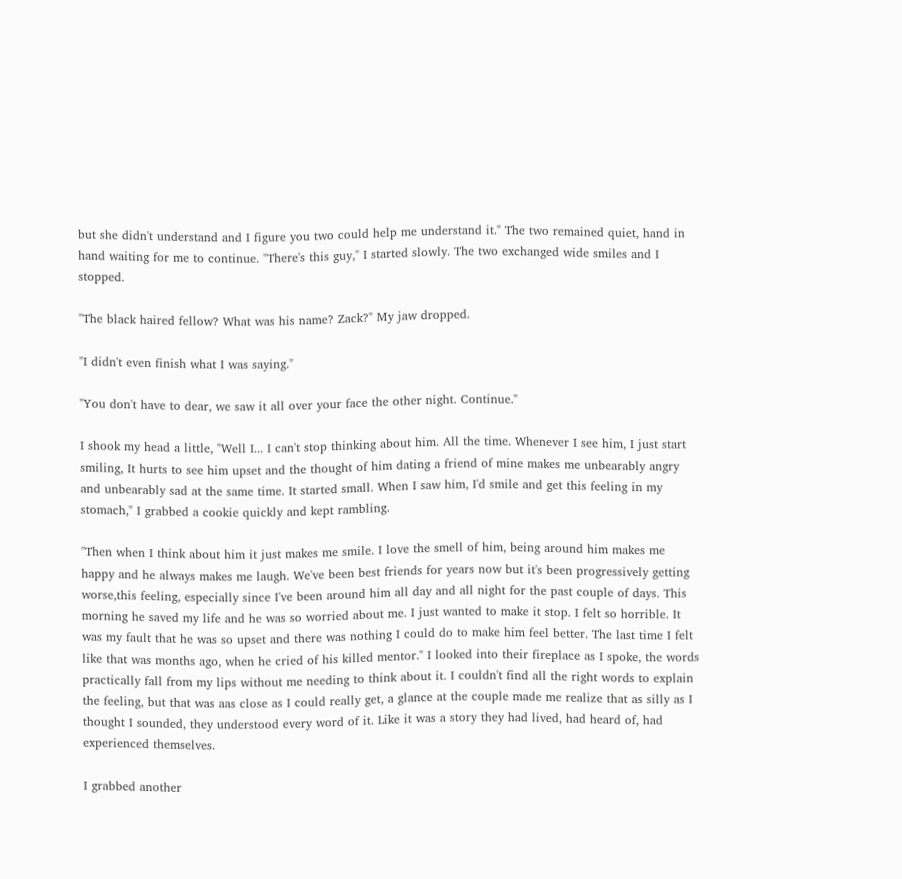but she didn't understand and I figure you two could help me understand it." The two remained quiet, hand in hand waiting for me to continue. "There's this guy," I started slowly. The two exchanged wide smiles and I stopped.

"The black haired fellow? What was his name? Zack?" My jaw dropped.

"I didn't even finish what I was saying."

"You don't have to dear, we saw it all over your face the other night. Continue."

I shook my head a little, "Well I... I can't stop thinking about him. All the time. Whenever I see him, I just start smiling, It hurts to see him upset and the thought of him dating a friend of mine makes me unbearably angry and unbearably sad at the same time. It started small. When I saw him, I'd smile and get this feeling in my stomach," I grabbed a cookie quickly and kept rambling.

"Then when I think about him it just makes me smile. I love the smell of him, being around him makes me happy and he always makes me laugh. We've been best friends for years now but it's been progressively getting worse,this feeling, especially since I've been around him all day and all night for the past couple of days. This morning he saved my life and he was so worried about me. I just wanted to make it stop. I felt so horrible. It was my fault that he was so upset and there was nothing I could do to make him feel better. The last time I felt like that was months ago, when he cried of his killed mentor." I looked into their fireplace as I spoke, the words practically fall from my lips without me needing to think about it. I couldn't find all the right words to explain the feeling, but that was aas close as I could really get, a glance at the couple made me realize that as silly as I thought I sounded, they understood every word of it. Like it was a story they had lived, had heard of, had experienced themselves.

I grabbed another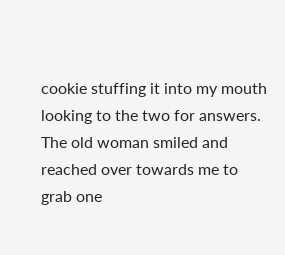cookie stuffing it into my mouth looking to the two for answers. The old woman smiled and reached over towards me to grab one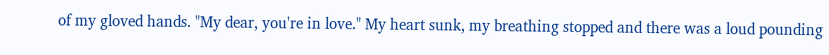of my gloved hands. "My dear, you're in love." My heart sunk, my breathing stopped and there was a loud pounding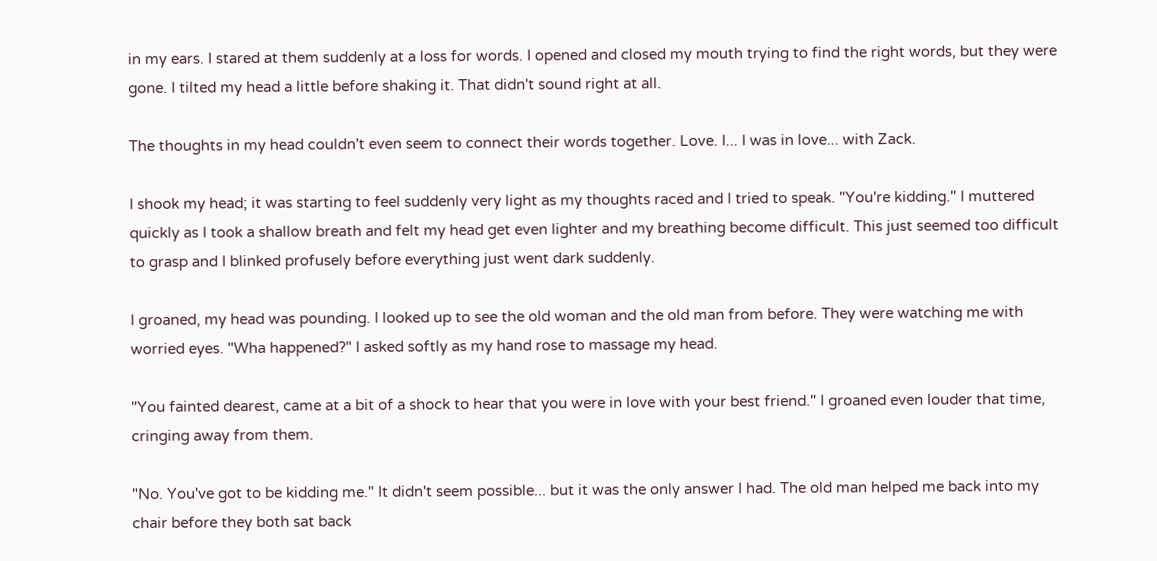in my ears. I stared at them suddenly at a loss for words. I opened and closed my mouth trying to find the right words, but they were gone. I tilted my head a little before shaking it. That didn't sound right at all.

The thoughts in my head couldn't even seem to connect their words together. Love. I... I was in love... with Zack.

I shook my head; it was starting to feel suddenly very light as my thoughts raced and I tried to speak. "You're kidding." I muttered quickly as I took a shallow breath and felt my head get even lighter and my breathing become difficult. This just seemed too difficult to grasp and I blinked profusely before everything just went dark suddenly.

I groaned, my head was pounding. I looked up to see the old woman and the old man from before. They were watching me with worried eyes. "Wha happened?" I asked softly as my hand rose to massage my head.

"You fainted dearest, came at a bit of a shock to hear that you were in love with your best friend." I groaned even louder that time, cringing away from them.

"No. You've got to be kidding me." It didn't seem possible... but it was the only answer I had. The old man helped me back into my chair before they both sat back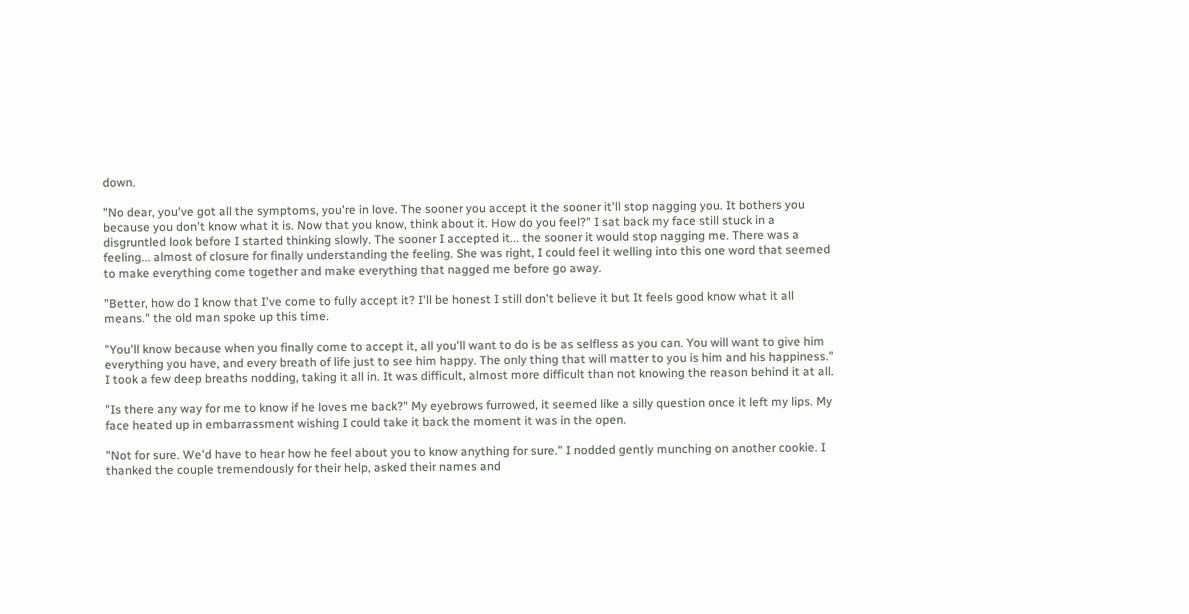down.

"No dear, you've got all the symptoms, you're in love. The sooner you accept it the sooner it'll stop nagging you. It bothers you because you don't know what it is. Now that you know, think about it. How do you feel?" I sat back my face still stuck in a disgruntled look before I started thinking slowly. The sooner I accepted it... the sooner it would stop nagging me. There was a feeling... almost of closure for finally understanding the feeling. She was right, I could feel it welling into this one word that seemed to make everything come together and make everything that nagged me before go away.

"Better, how do I know that I've come to fully accept it? I'll be honest I still don't believe it but It feels good know what it all means." the old man spoke up this time.

"You'll know because when you finally come to accept it, all you'll want to do is be as selfless as you can. You will want to give him everything you have, and every breath of life just to see him happy. The only thing that will matter to you is him and his happiness." I took a few deep breaths nodding, taking it all in. It was difficult, almost more difficult than not knowing the reason behind it at all.

"Is there any way for me to know if he loves me back?" My eyebrows furrowed, it seemed like a silly question once it left my lips. My face heated up in embarrassment wishing I could take it back the moment it was in the open.

"Not for sure. We'd have to hear how he feel about you to know anything for sure." I nodded gently munching on another cookie. I thanked the couple tremendously for their help, asked their names and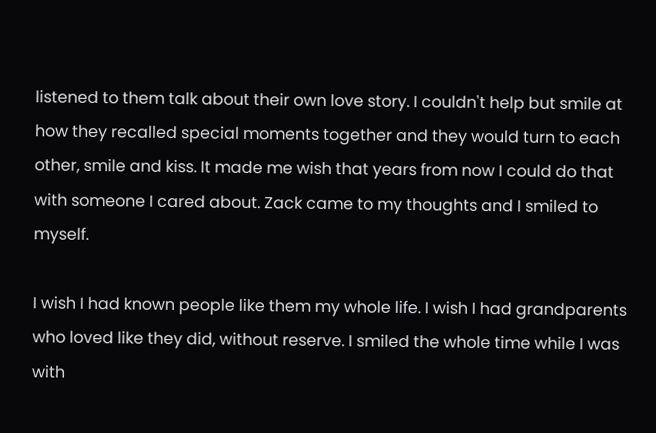listened to them talk about their own love story. I couldn't help but smile at how they recalled special moments together and they would turn to each other, smile and kiss. It made me wish that years from now I could do that with someone I cared about. Zack came to my thoughts and I smiled to myself.

I wish I had known people like them my whole life. I wish I had grandparents who loved like they did, without reserve. I smiled the whole time while I was with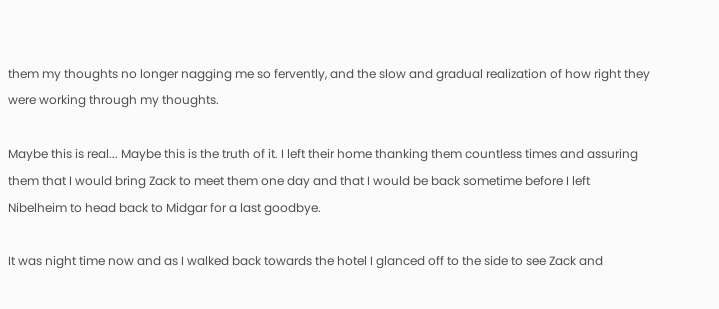them my thoughts no longer nagging me so fervently, and the slow and gradual realization of how right they were working through my thoughts.

Maybe this is real... Maybe this is the truth of it. I left their home thanking them countless times and assuring them that I would bring Zack to meet them one day and that I would be back sometime before I left Nibelheim to head back to Midgar for a last goodbye.

It was night time now and as I walked back towards the hotel I glanced off to the side to see Zack and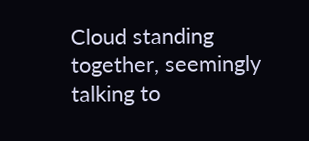Cloud standing together, seemingly talking to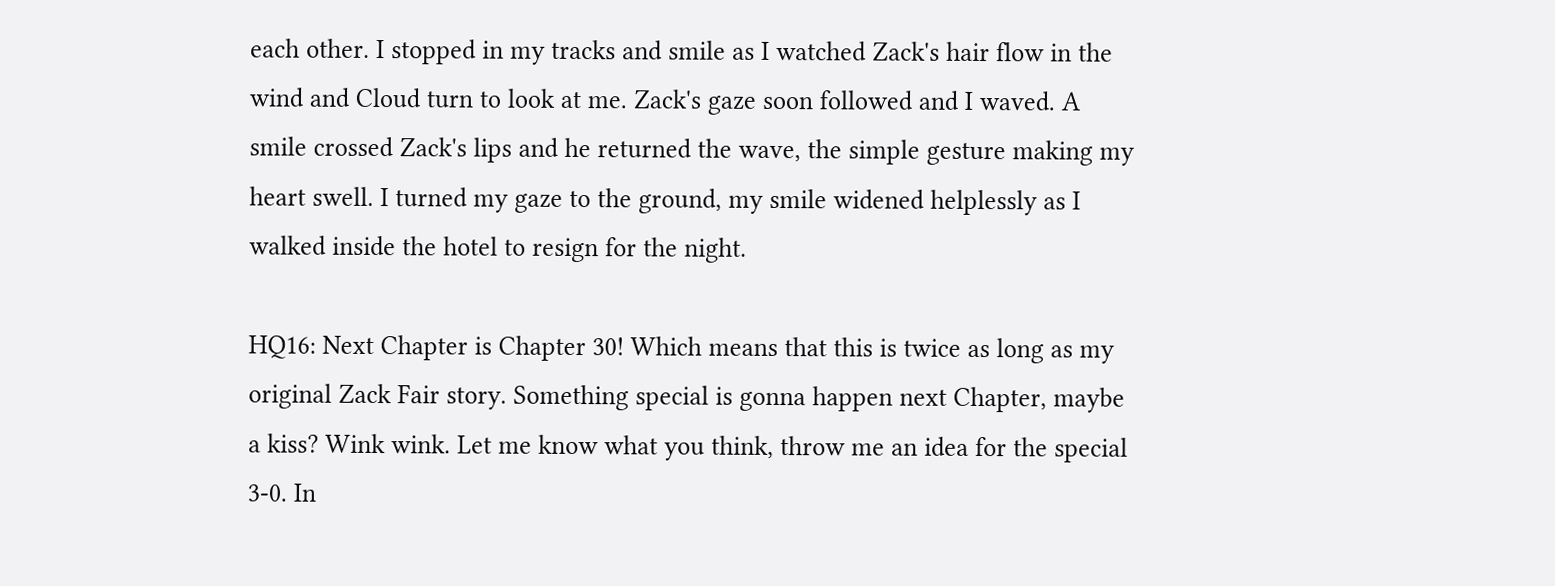each other. I stopped in my tracks and smile as I watched Zack's hair flow in the wind and Cloud turn to look at me. Zack's gaze soon followed and I waved. A smile crossed Zack's lips and he returned the wave, the simple gesture making my heart swell. I turned my gaze to the ground, my smile widened helplessly as I walked inside the hotel to resign for the night.

HQ16: Next Chapter is Chapter 30! Which means that this is twice as long as my original Zack Fair story. Something special is gonna happen next Chapter, maybe a kiss? Wink wink. Let me know what you think, throw me an idea for the special 3-0. In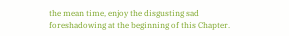the mean time, enjoy the disgusting sad foreshadowing at the beginning of this Chapter.